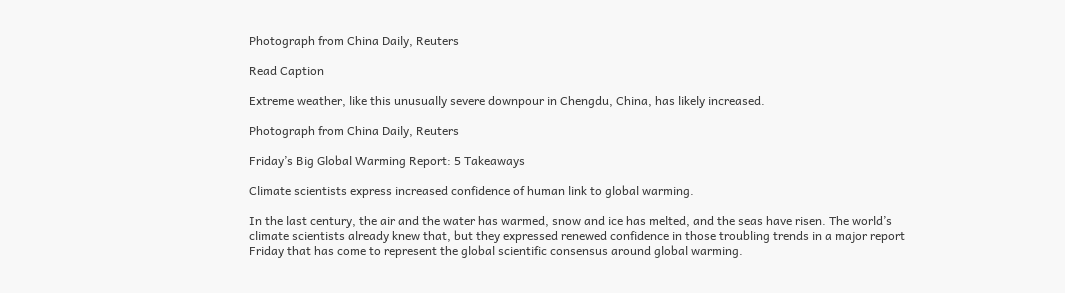Photograph from China Daily, Reuters

Read Caption

Extreme weather, like this unusually severe downpour in Chengdu, China, has likely increased.

Photograph from China Daily, Reuters

Friday’s Big Global Warming Report: 5 Takeaways

Climate scientists express increased confidence of human link to global warming.

In the last century, the air and the water has warmed, snow and ice has melted, and the seas have risen. The world’s climate scientists already knew that, but they expressed renewed confidence in those troubling trends in a major report Friday that has come to represent the global scientific consensus around global warming.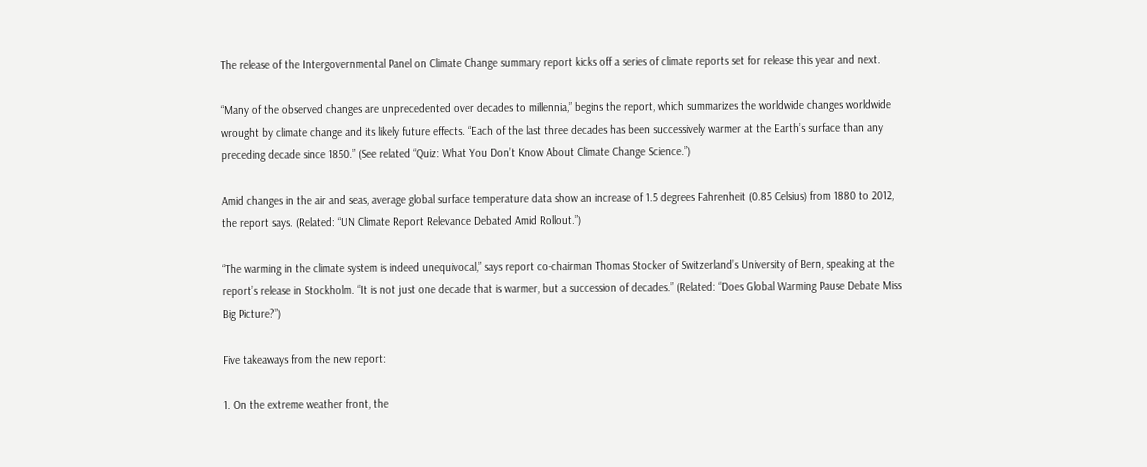The release of the Intergovernmental Panel on Climate Change summary report kicks off a series of climate reports set for release this year and next.

“Many of the observed changes are unprecedented over decades to millennia,” begins the report, which summarizes the worldwide changes worldwide wrought by climate change and its likely future effects. “Each of the last three decades has been successively warmer at the Earth’s surface than any preceding decade since 1850.” (See related “Quiz: What You Don’t Know About Climate Change Science.”)

Amid changes in the air and seas, average global surface temperature data show an increase of 1.5 degrees Fahrenheit (0.85 Celsius) from 1880 to 2012, the report says. (Related: “UN Climate Report Relevance Debated Amid Rollout.”)

“The warming in the climate system is indeed unequivocal,” says report co-chairman Thomas Stocker of Switzerland’s University of Bern, speaking at the report’s release in Stockholm. “It is not just one decade that is warmer, but a succession of decades.” (Related: “Does Global Warming Pause Debate Miss Big Picture?”)

Five takeaways from the new report:

1. On the extreme weather front, the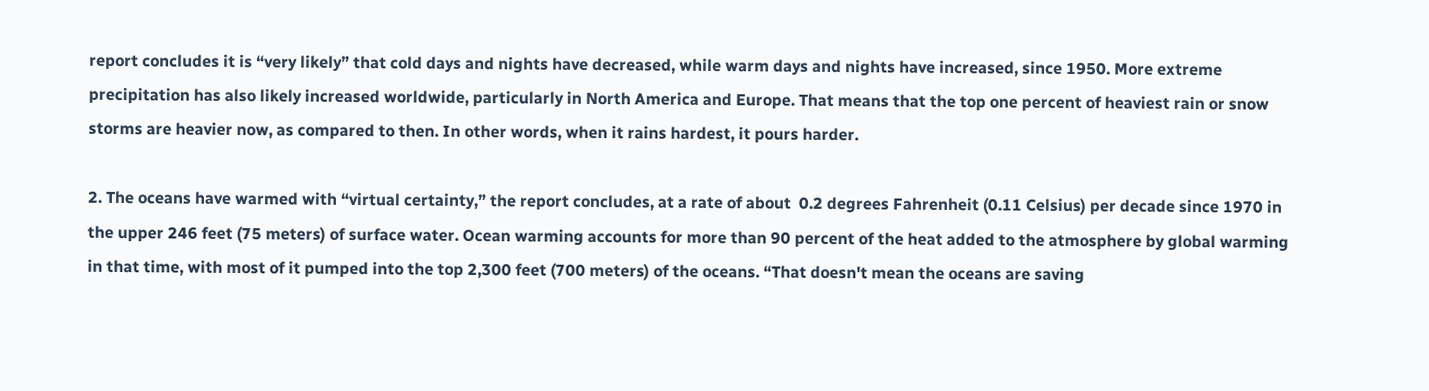report concludes it is “very likely” that cold days and nights have decreased, while warm days and nights have increased, since 1950. More extreme precipitation has also likely increased worldwide, particularly in North America and Europe. That means that the top one percent of heaviest rain or snow storms are heavier now, as compared to then. In other words, when it rains hardest, it pours harder.

2. The oceans have warmed with “virtual certainty,” the report concludes, at a rate of about  0.2 degrees Fahrenheit (0.11 Celsius) per decade since 1970 in the upper 246 feet (75 meters) of surface water. Ocean warming accounts for more than 90 percent of the heat added to the atmosphere by global warming in that time, with most of it pumped into the top 2,300 feet (700 meters) of the oceans. “That doesn't mean the oceans are saving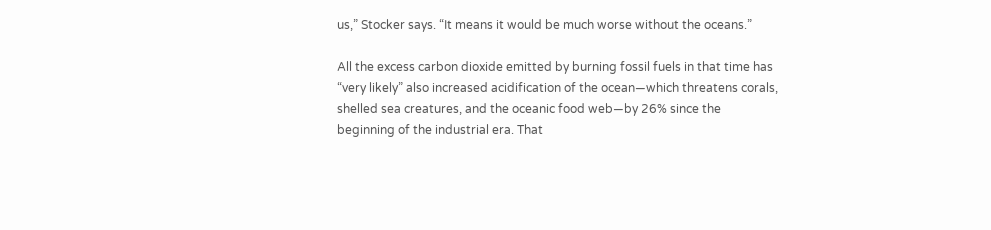us,” Stocker says. “It means it would be much worse without the oceans.”

All the excess carbon dioxide emitted by burning fossil fuels in that time has “very likely” also increased acidification of the ocean—which threatens corals, shelled sea creatures, and the oceanic food web—by 26% since the beginning of the industrial era. That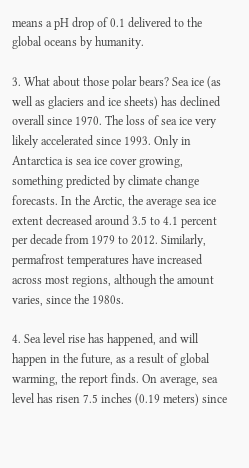means a pH drop of 0.1 delivered to the global oceans by humanity.

3. What about those polar bears? Sea ice (as well as glaciers and ice sheets) has declined overall since 1970. The loss of sea ice very likely accelerated since 1993. Only in Antarctica is sea ice cover growing, something predicted by climate change forecasts. In the Arctic, the average sea ice extent decreased around 3.5 to 4.1 percent per decade from 1979 to 2012. Similarly, permafrost temperatures have increased across most regions, although the amount varies, since the 1980s.

4. Sea level rise has happened, and will happen in the future, as a result of global warming, the report finds. On average, sea level has risen 7.5 inches (0.19 meters) since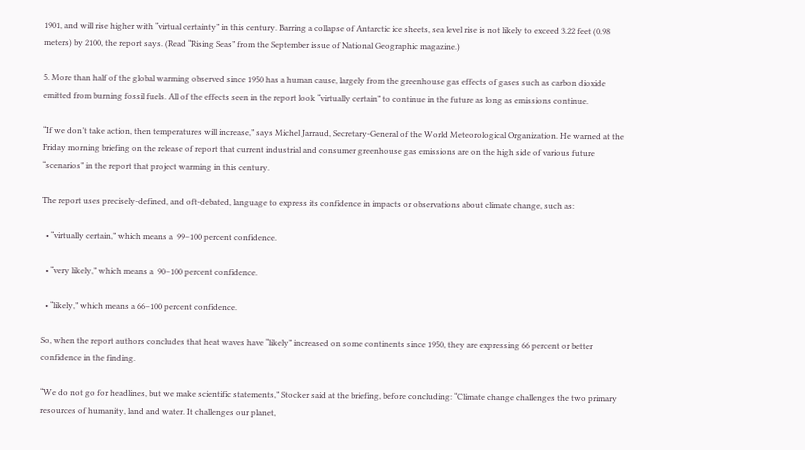1901, and will rise higher with “virtual certainty” in this century. Barring a collapse of Antarctic ice sheets, sea level rise is not likely to exceed 3.22 feet (0.98 meters) by 2100, the report says. (Read “Rising Seas” from the September issue of National Geographic magazine.)

5. More than half of the global warming observed since 1950 has a human cause, largely from the greenhouse gas effects of gases such as carbon dioxide emitted from burning fossil fuels. All of the effects seen in the report look “virtually certain” to continue in the future as long as emissions continue.

“If we don’t take action, then temperatures will increase,” says Michel Jarraud, Secretary-General of the World Meteorological Organization. He warned at the Friday morning briefing on the release of report that current industrial and consumer greenhouse gas emissions are on the high side of various future “scenarios” in the report that project warming in this century.

The report uses precisely-defined, and oft-debated, language to express its confidence in impacts or observations about climate change, such as:

  • “virtually certain,” which means a  99–100 percent confidence.

  • “very likely,” which means a  90–100 percent confidence.

  • “likely,” which means a 66–100 percent confidence.

So, when the report authors concludes that heat waves have “likely” increased on some continents since 1950, they are expressing 66 percent or better confidence in the finding.

“We do not go for headlines, but we make scientific statements,” Stocker said at the briefing, before concluding: “Climate change challenges the two primary resources of humanity, land and water. It challenges our planet,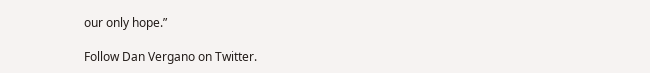our only hope.”

Follow Dan Vergano on Twitter.